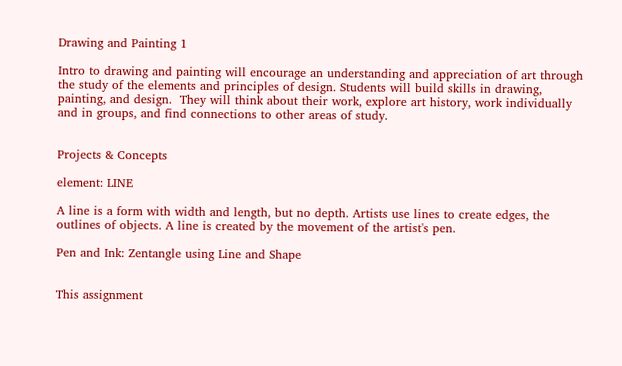Drawing and Painting 1

Intro to drawing and painting will encourage an understanding and appreciation of art through the study of the elements and principles of design. Students will build skills in drawing, painting, and design.  They will think about their work, explore art history, work individually and in groups, and find connections to other areas of study.


Projects & Concepts

element: LINE

A line is a form with width and length, but no depth. Artists use lines to create edges, the outlines of objects. A line is created by the movement of the artist's pen.

Pen and Ink: Zentangle using Line and Shape


This assignment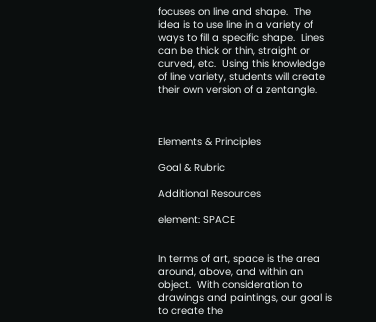focuses on line and shape.  The idea is to use line in a variety of ways to fill a specific shape.  Lines can be thick or thin, straight or curved, etc.  Using this knowledge of line variety, students will create their own version of a zentangle.



Elements & Principles

Goal & Rubric

Additional Resources

element: SPACE


In terms of art, space is the area around, above, and within an object.  With consideration to drawings and paintings, our goal is to create the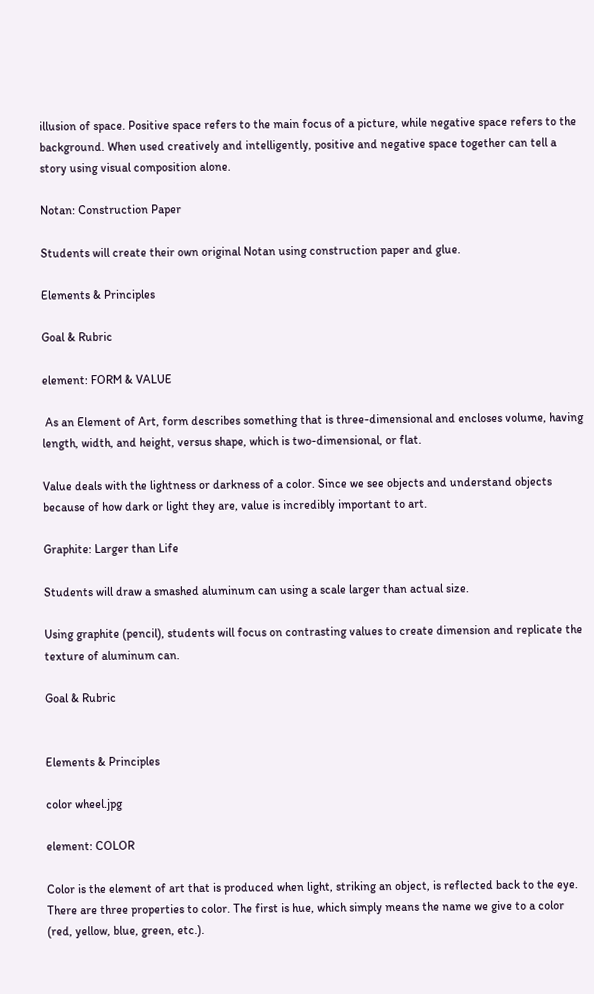illusion of space. Positive space refers to the main focus of a picture, while negative space refers to the background. When used creatively and intelligently, positive and negative space together can tell a story using visual composition alone.

Notan: Construction Paper

Students will create their own original Notan using construction paper and glue.

Elements & Principles

Goal & Rubric

element: FORM & VALUE

 As an Element of Art, form describes something that is three-dimensional and encloses volume, having length, width, and height, versus shape, which is two-dimensional, or flat.

Value deals with the lightness or darkness of a color. Since we see objects and understand objects because of how dark or light they are, value is incredibly important to art.

Graphite: Larger than Life

Students will draw a smashed aluminum can using a scale larger than actual size.

Using graphite (pencil), students will focus on contrasting values to create dimension and replicate the texture of aluminum can.

Goal & Rubric


Elements & Principles

color wheel.jpg

element: COLOR

Color is the element of art that is produced when light, striking an object, is reflected back to the eye. There are three properties to color. The first is hue, which simply means the name we give to a color (red, yellow, blue, green, etc.).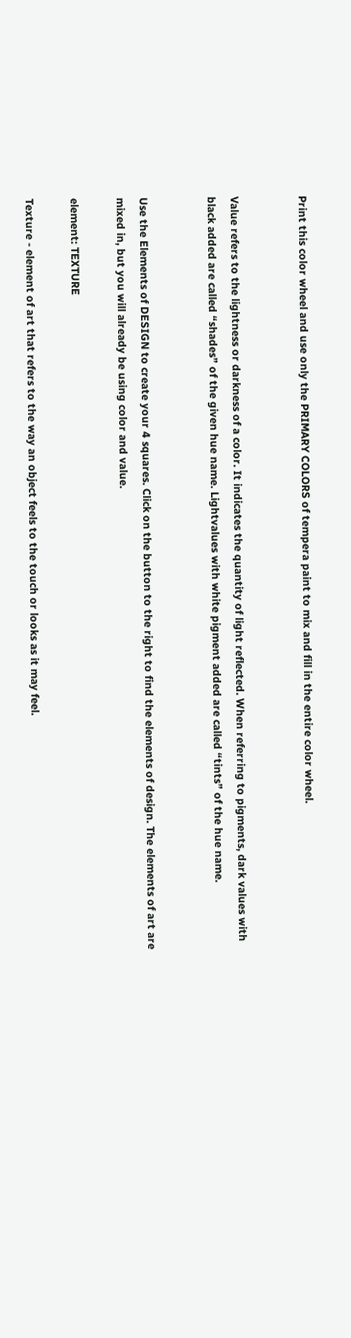Print this color wheel and use only the PRIMARY COLORS of tempera paint to mix and fill in the entire color wheel.


Value refers to the lightness or darkness of a color. It indicates the quantity of light reflected. When referring to pigments, dark values with black added are called “shades” of the given hue name. Lightvalues with white pigment added are called “tints” of the hue name.


Use the Elements of DESIGN to create your 4 squares. Click on the button to the right to find the elements of design. The elements of art are mixed in, but you will already be using color and value.

element: TEXTURE

Texture - element of art that refers to the way an object feels to the touch or looks as it may feel.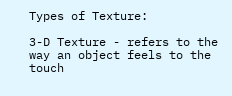Types of Texture:

3-D Texture - refers to the way an object feels to the touch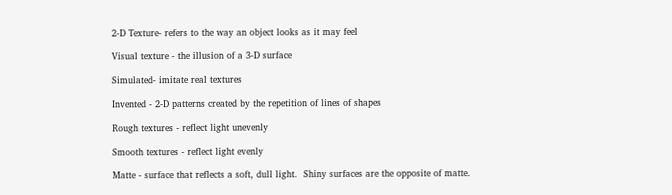2-D Texture- refers to the way an object looks as it may feel

Visual texture - the illusion of a 3-D surface

Simulated- imitate real textures

Invented - 2-D patterns created by the repetition of lines of shapes

Rough textures - reflect light unevenly

Smooth textures - reflect light evenly

Matte - surface that reflects a soft, dull light.  Shiny surfaces are the opposite of matte.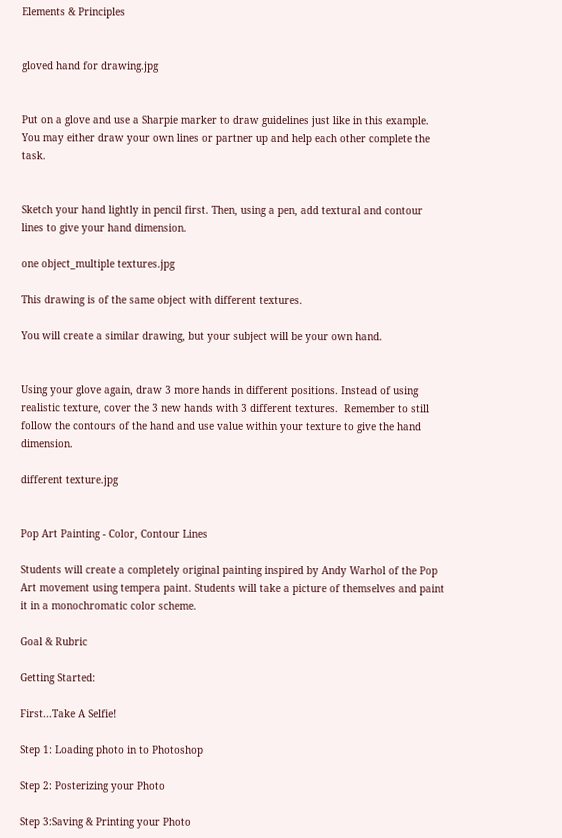Elements & Principles


gloved hand for drawing.jpg


Put on a glove and use a Sharpie marker to draw guidelines just like in this example. You may either draw your own lines or partner up and help each other complete the task.


Sketch your hand lightly in pencil first. Then, using a pen, add textural and contour lines to give your hand dimension.

one object_multiple textures.jpg

This drawing is of the same object with different textures.

You will create a similar drawing, but your subject will be your own hand.


Using your glove again, draw 3 more hands in different positions. Instead of using realistic texture, cover the 3 new hands with 3 different textures.  Remember to still follow the contours of the hand and use value within your texture to give the hand dimension.

different texture.jpg


Pop Art Painting - Color, Contour Lines

Students will create a completely original painting inspired by Andy Warhol of the Pop Art movement using tempera paint. Students will take a picture of themselves and paint it in a monochromatic color scheme.

Goal & Rubric

Getting Started:

First...Take A Selfie!

Step 1: Loading photo in to Photoshop

Step 2: Posterizing your Photo

Step 3:Saving & Printing your Photo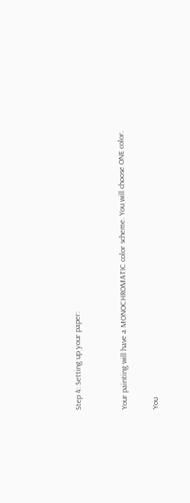Step 4: Setting up your paper:


Your painting will have a MONOCHROMATIC color scheme. You will choose ONE color.

You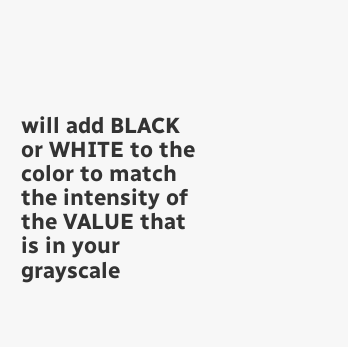will add BLACK or WHITE to the color to match the intensity of the VALUE that is in your grayscale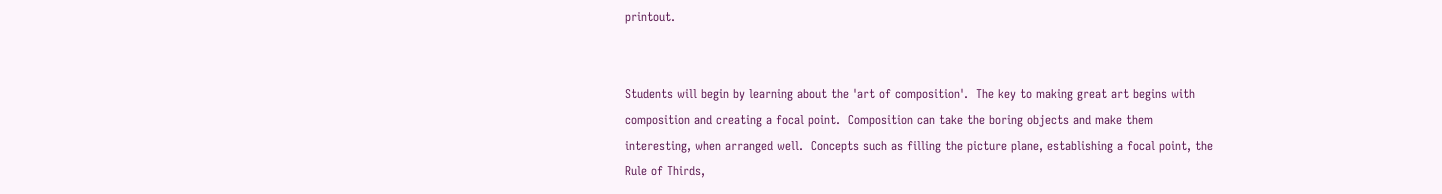printout.


Students will begin by learning about the 'art of composition'.  The key to making great art begins with composition and creating a focal point.  Composition can take the boring objects and make them interesting, when arranged well.  Concepts such as filling the picture plane, establishing a focal point, the Rule of Thirds,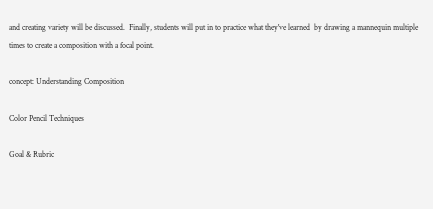and creating variety will be discussed.  Finally, students will put in to practice what they've learned  by drawing a mannequin multiple times to create a composition with a focal point.

concept: Understanding Composition

Color Pencil Techniques

Goal & Rubric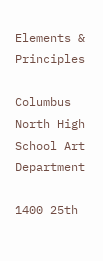Elements & Principles

Columbus North High School Art Department

1400 25th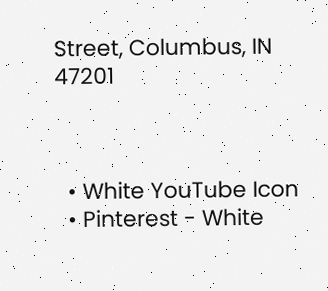Street, Columbus, IN 47201



  • White YouTube Icon
  • Pinterest - White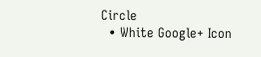Circle
  • White Google+ Icon